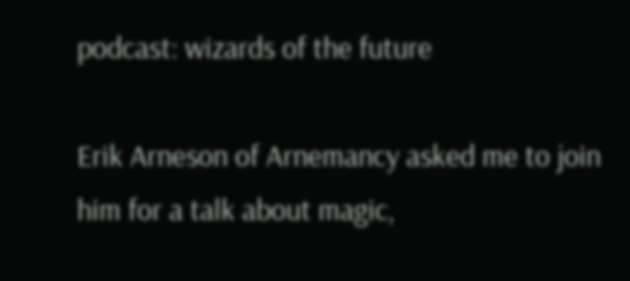podcast: wizards of the future

Erik Arneson of Arnemancy asked me to join him for a talk about magic,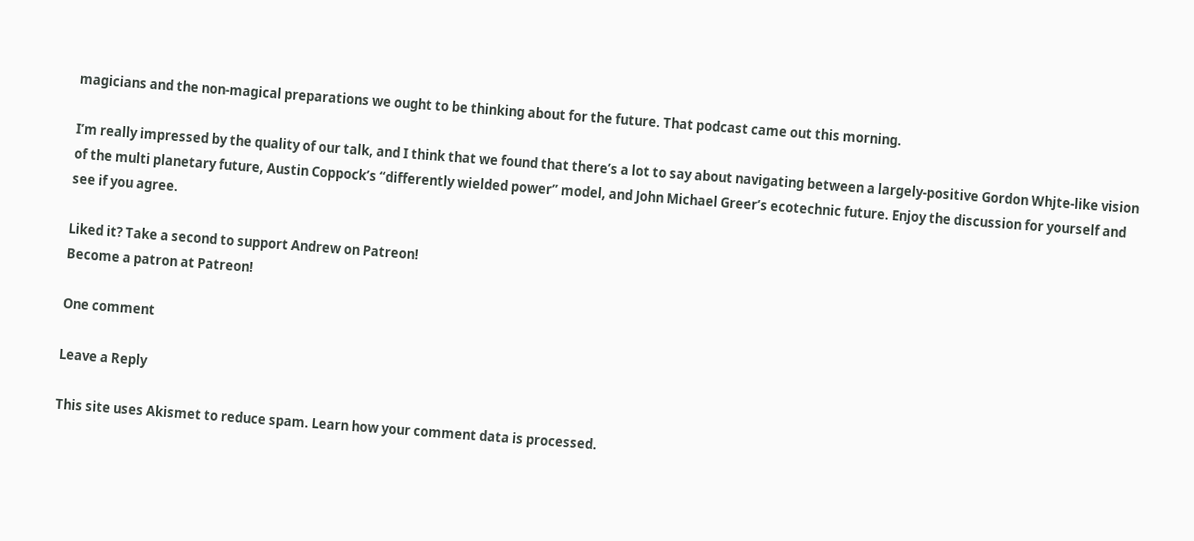magicians and the non-magical preparations we ought to be thinking about for the future. That podcast came out this morning.

I’m really impressed by the quality of our talk, and I think that we found that there’s a lot to say about navigating between a largely-positive Gordon Whjte-like vision of the multi planetary future, Austin Coppock’s “differently wielded power” model, and John Michael Greer’s ecotechnic future. Enjoy the discussion for yourself and see if you agree.

Liked it? Take a second to support Andrew on Patreon!
Become a patron at Patreon!

One comment

Leave a Reply

This site uses Akismet to reduce spam. Learn how your comment data is processed.